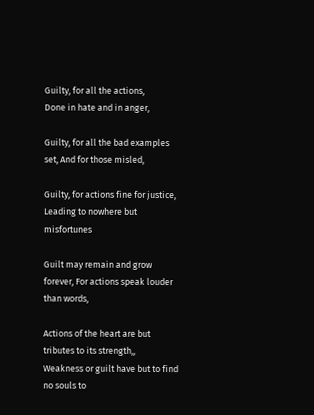Guilty, for all the actions,
Done in hate and in anger,

Guilty, for all the bad examples set, And for those misled,

Guilty, for actions fine for justice, Leading to nowhere but misfortunes

Guilt may remain and grow forever, For actions speak louder than words,

Actions of the heart are but tributes to its strength,,
Weakness or guilt have but to find no souls to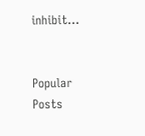inhibit...


Popular Posts